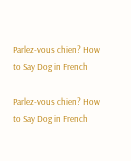Parlez-vous chien? How to Say Dog in French

Parlez-vous chien? How to Say Dog in French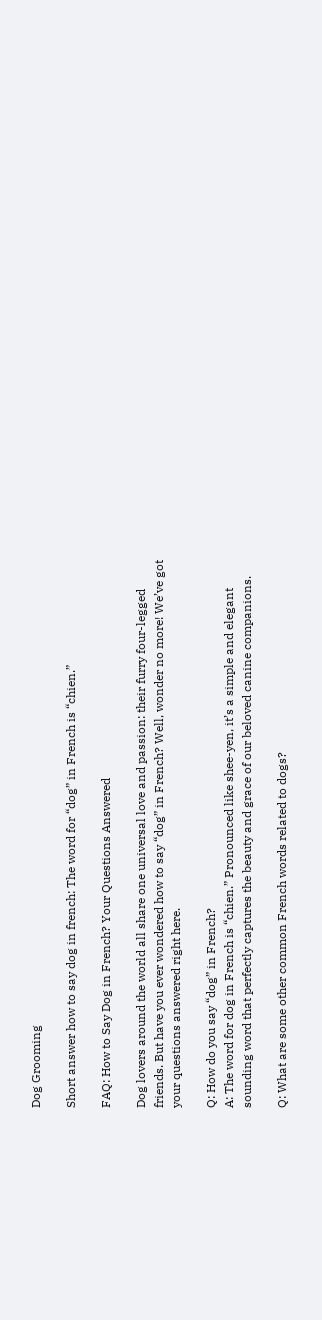Dog Grooming

Short answer how to say dog in french: The word for “dog” in French is “chien.”

FAQ: How to Say Dog in French? Your Questions Answered

Dog lovers around the world all share one universal love and passion: their furry four-legged friends. But have you ever wondered how to say “dog” in French? Well, wonder no more! We’ve got your questions answered right here.

Q: How do you say “dog” in French?
A: The word for dog in French is “chien.” Pronounced like shee-yen, it’s a simple and elegant sounding word that perfectly captures the beauty and grace of our beloved canine companions.

Q: What are some other common French words related to dogs?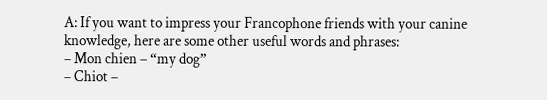A: If you want to impress your Francophone friends with your canine knowledge, here are some other useful words and phrases:
– Mon chien – “my dog”
– Chiot –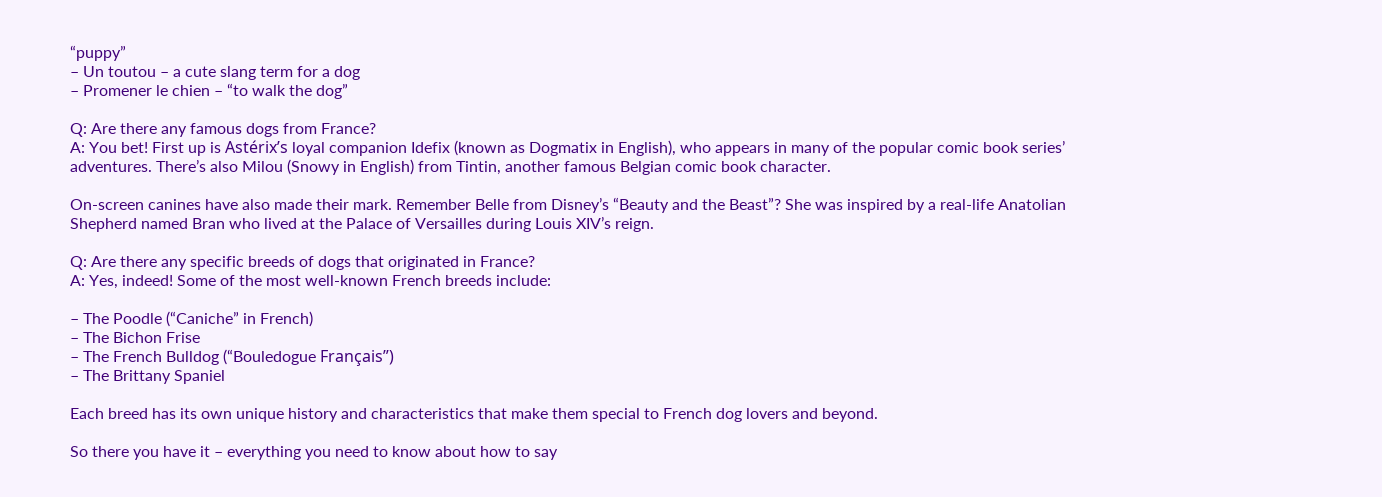“puppy”
– Un toutou – a cute slang term for a dog
– Promener le chien – “to walk the dog”

Q: Are there any famous dogs from France?
A: You bet! First up is Astérix’s loyal companion Idefix (known as Dogmatix in English), who appears in many of the popular comic book series’ adventures. There’s also Milou (Snowy in English) from Tintin, another famous Belgian comic book character.

On-screen canines have also made their mark. Remember Belle from Disney’s “Beauty and the Beast”? She was inspired by a real-life Anatolian Shepherd named Bran who lived at the Palace of Versailles during Louis XIV’s reign.

Q: Are there any specific breeds of dogs that originated in France?
A: Yes, indeed! Some of the most well-known French breeds include:

– The Poodle (“Caniche” in French)
– The Bichon Frise
– The French Bulldog (“Bouledogue Français”)
– The Brittany Spaniel

Each breed has its own unique history and characteristics that make them special to French dog lovers and beyond.

So there you have it – everything you need to know about how to say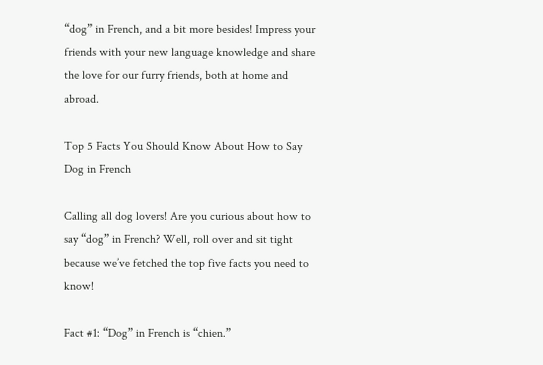“dog” in French, and a bit more besides! Impress your friends with your new language knowledge and share the love for our furry friends, both at home and abroad.

Top 5 Facts You Should Know About How to Say Dog in French

Calling all dog lovers! Are you curious about how to say “dog” in French? Well, roll over and sit tight because we’ve fetched the top five facts you need to know!

Fact #1: “Dog” in French is “chien.”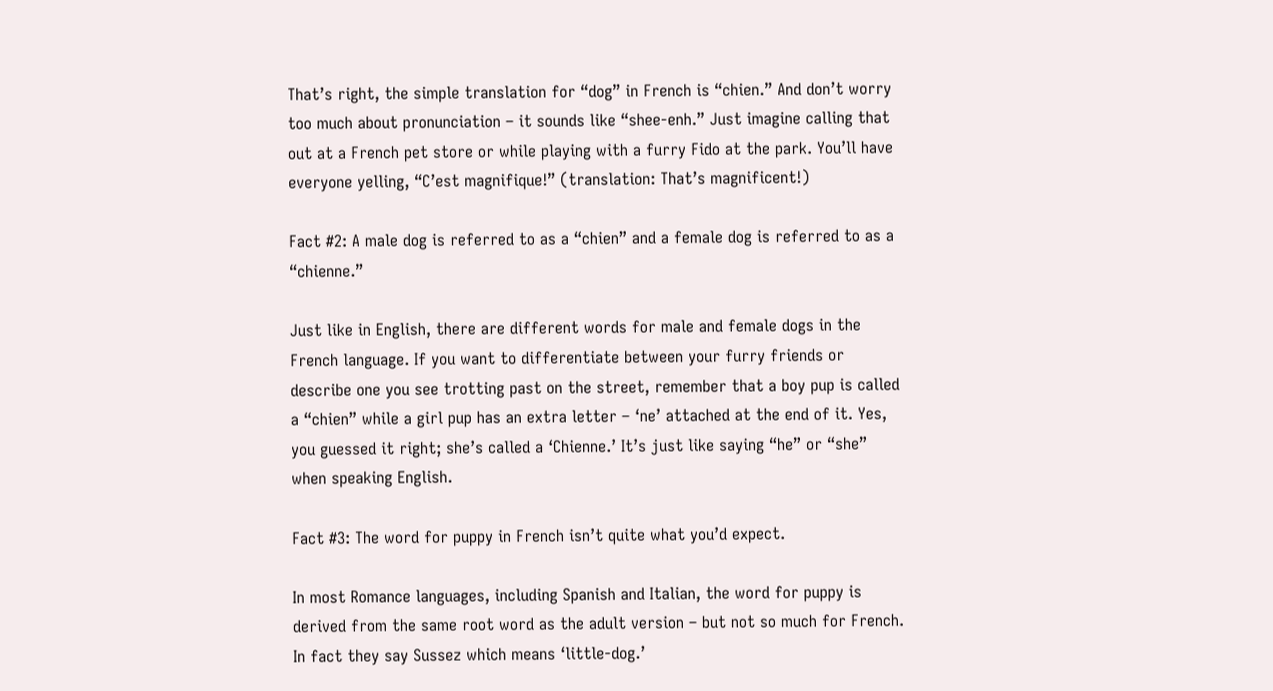That’s right, the simple translation for “dog” in French is “chien.” And don’t worry too much about pronunciation – it sounds like “shee-enh.” Just imagine calling that out at a French pet store or while playing with a furry Fido at the park. You’ll have everyone yelling, “C’est magnifique!” (translation: That’s magnificent!)

Fact #2: A male dog is referred to as a “chien” and a female dog is referred to as a “chienne.”

Just like in English, there are different words for male and female dogs in the French language. If you want to differentiate between your furry friends or describe one you see trotting past on the street, remember that a boy pup is called a “chien” while a girl pup has an extra letter – ‘ne’ attached at the end of it. Yes, you guessed it right; she’s called a ‘Chienne.’ It’s just like saying “he” or “she” when speaking English.

Fact #3: The word for puppy in French isn’t quite what you’d expect.

In most Romance languages, including Spanish and Italian, the word for puppy is derived from the same root word as the adult version – but not so much for French. In fact they say Sussez which means ‘little-dog.’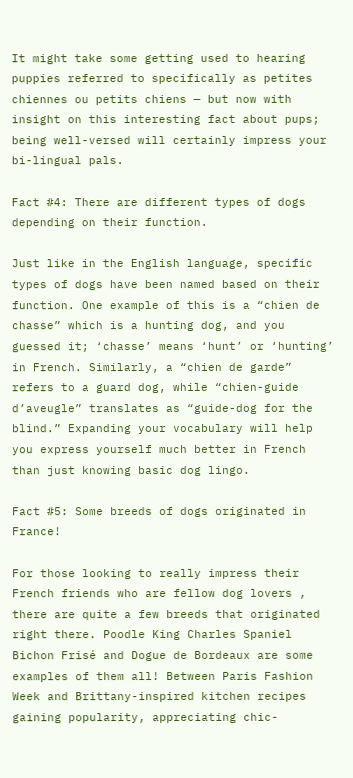It might take some getting used to hearing puppies referred to specifically as petites chiennes ou petits chiens — but now with insight on this interesting fact about pups; being well-versed will certainly impress your bi-lingual pals.

Fact #4: There are different types of dogs depending on their function.

Just like in the English language, specific types of dogs have been named based on their function. One example of this is a “chien de chasse” which is a hunting dog, and you guessed it; ‘chasse’ means ‘hunt’ or ‘hunting’ in French. Similarly, a “chien de garde” refers to a guard dog, while “chien-guide d’aveugle” translates as “guide-dog for the blind.” Expanding your vocabulary will help you express yourself much better in French than just knowing basic dog lingo.

Fact #5: Some breeds of dogs originated in France!

For those looking to really impress their French friends who are fellow dog lovers , there are quite a few breeds that originated right there. Poodle King Charles Spaniel Bichon Frisé and Dogue de Bordeaux are some examples of them all! Between Paris Fashion Week and Brittany-inspired kitchen recipes gaining popularity, appreciating chic-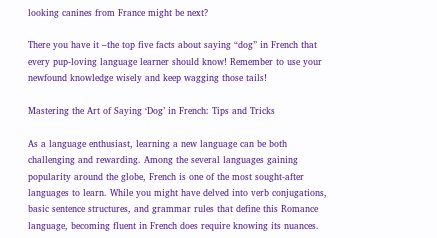looking canines from France might be next?

There you have it –the top five facts about saying “dog” in French that every pup-loving language learner should know! Remember to use your newfound knowledge wisely and keep wagging those tails!

Mastering the Art of Saying ‘Dog’ in French: Tips and Tricks

As a language enthusiast, learning a new language can be both challenging and rewarding. Among the several languages gaining popularity around the globe, French is one of the most sought-after languages to learn. While you might have delved into verb conjugations, basic sentence structures, and grammar rules that define this Romance language, becoming fluent in French does require knowing its nuances.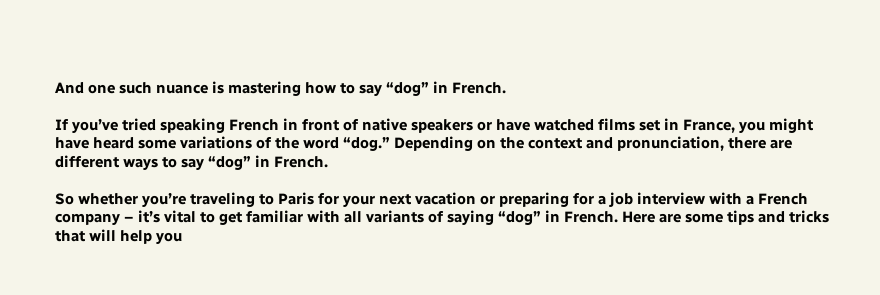And one such nuance is mastering how to say “dog” in French.

If you’ve tried speaking French in front of native speakers or have watched films set in France, you might have heard some variations of the word “dog.” Depending on the context and pronunciation, there are different ways to say “dog” in French.

So whether you’re traveling to Paris for your next vacation or preparing for a job interview with a French company – it’s vital to get familiar with all variants of saying “dog” in French. Here are some tips and tricks that will help you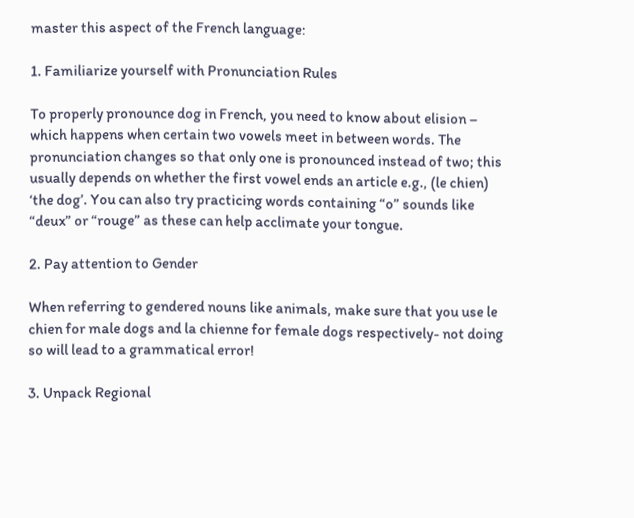master this aspect of the French language:

1. Familiarize yourself with Pronunciation Rules

To properly pronounce dog in French, you need to know about elision – which happens when certain two vowels meet in between words. The pronunciation changes so that only one is pronounced instead of two; this usually depends on whether the first vowel ends an article e.g., (le chien) ‘the dog’. You can also try practicing words containing “o” sounds like “deux” or “rouge” as these can help acclimate your tongue.

2. Pay attention to Gender

When referring to gendered nouns like animals, make sure that you use le chien for male dogs and la chienne for female dogs respectively- not doing so will lead to a grammatical error!

3. Unpack Regional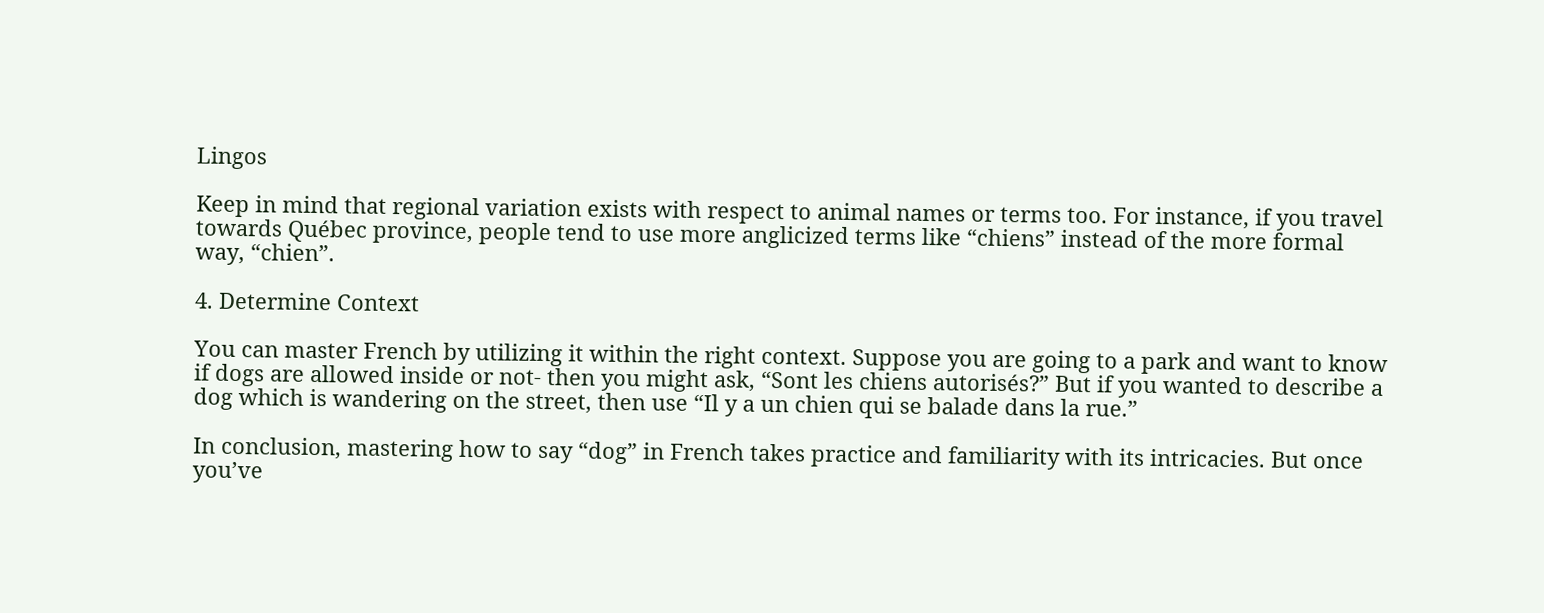Lingos

Keep in mind that regional variation exists with respect to animal names or terms too. For instance, if you travel towards Québec province, people tend to use more anglicized terms like “chiens” instead of the more formal way, “chien”.

4. Determine Context

You can master French by utilizing it within the right context. Suppose you are going to a park and want to know if dogs are allowed inside or not- then you might ask, “Sont les chiens autorisés?” But if you wanted to describe a dog which is wandering on the street, then use “Il y a un chien qui se balade dans la rue.”

In conclusion, mastering how to say “dog” in French takes practice and familiarity with its intricacies. But once you’ve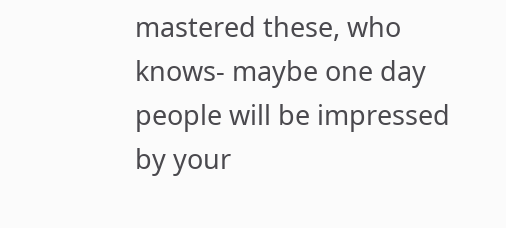mastered these, who knows- maybe one day people will be impressed by your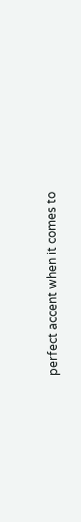perfect accent when it comes to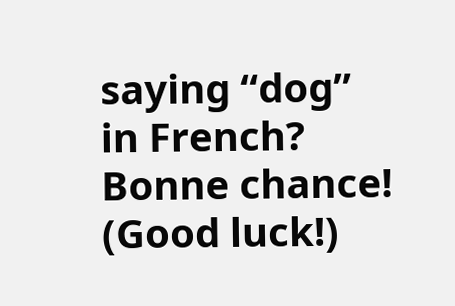saying “dog” in French? Bonne chance! (Good luck!)